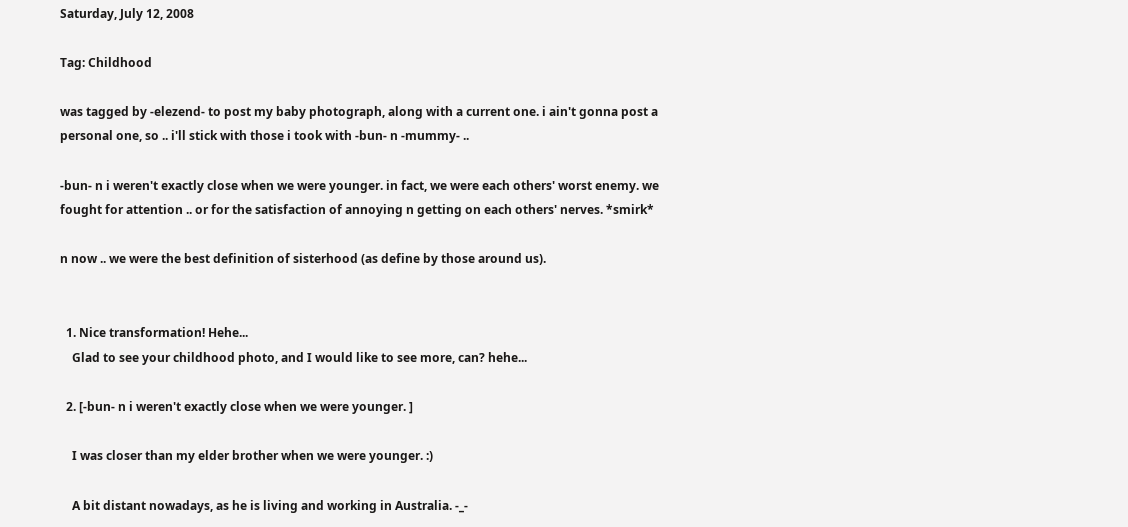Saturday, July 12, 2008

Tag: Childhood

was tagged by -elezend- to post my baby photograph, along with a current one. i ain't gonna post a personal one, so .. i'll stick with those i took with -bun- n -mummy- ..

-bun- n i weren't exactly close when we were younger. in fact, we were each others' worst enemy. we fought for attention .. or for the satisfaction of annoying n getting on each others' nerves. *smirk*

n now .. we were the best definition of sisterhood (as define by those around us).


  1. Nice transformation! Hehe...
    Glad to see your childhood photo, and I would like to see more, can? hehe...

  2. [-bun- n i weren't exactly close when we were younger. ]

    I was closer than my elder brother when we were younger. :)

    A bit distant nowadays, as he is living and working in Australia. -_-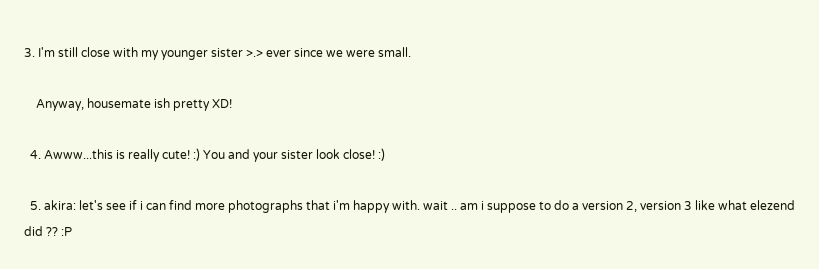3. I'm still close with my younger sister >.> ever since we were small.

    Anyway, housemate ish pretty XD!

  4. Awww...this is really cute! :) You and your sister look close! :)

  5. akira: let's see if i can find more photographs that i'm happy with. wait .. am i suppose to do a version 2, version 3 like what elezend did ?? :P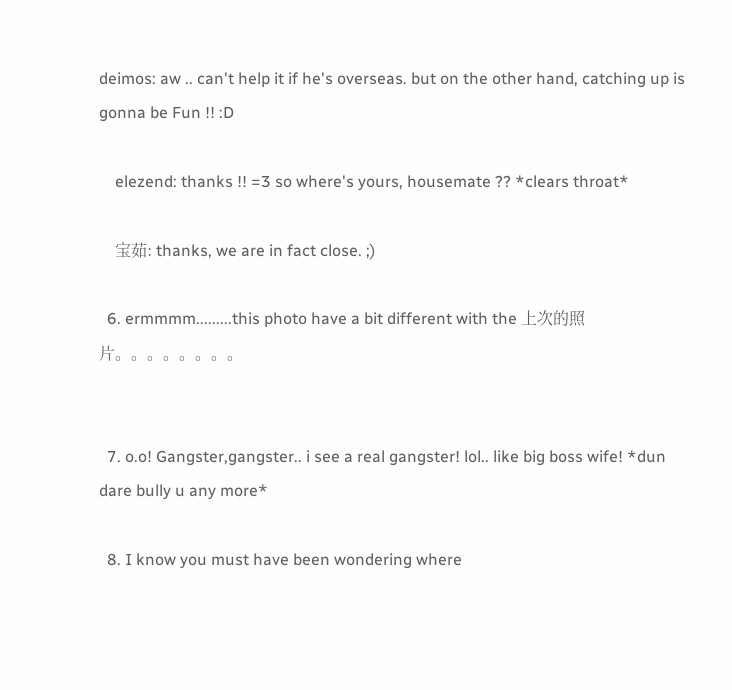deimos: aw .. can't help it if he's overseas. but on the other hand, catching up is gonna be Fun !! :D

    elezend: thanks !! =3 so where's yours, housemate ?? *clears throat*

    宝茹: thanks, we are in fact close. ;)

  6. ermmmm.........this photo have a bit different with the 上次的照片。。。。。。。。


  7. o.o! Gangster,gangster.. i see a real gangster! lol.. like big boss wife! *dun dare bully u any more*

  8. I know you must have been wondering where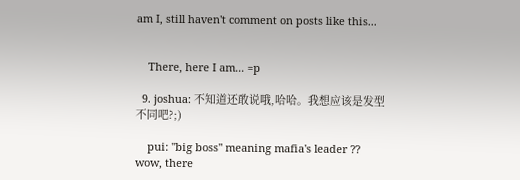am I, still haven't comment on posts like this...


    There, here I am... =p

  9. joshua: 不知道还敢说哦,哈哈。我想应该是发型不同吧?;)

    pui: "big boss" meaning mafia's leader ?? wow, there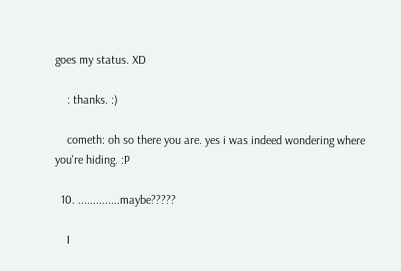goes my status. XD

    : thanks. :)

    cometh: oh so there you are. yes i was indeed wondering where you're hiding. :P

  10. ..............maybe?????

    I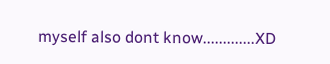myself also dont know.............XD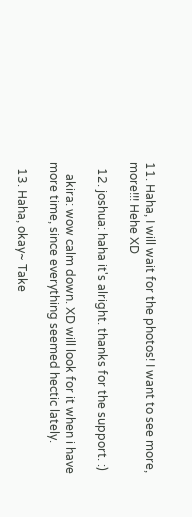11. Haha, I will wait for the photos! I want to see more, more!!! Hehe XD

  12. joshua: haha it's alright. thanks for the support. :)

    akira: wow calm down. XD will look for it when i have more time, since everything seemed hectic lately.

  13. Haha, okay~ Take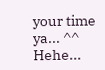your time ya... ^^ Hehe...